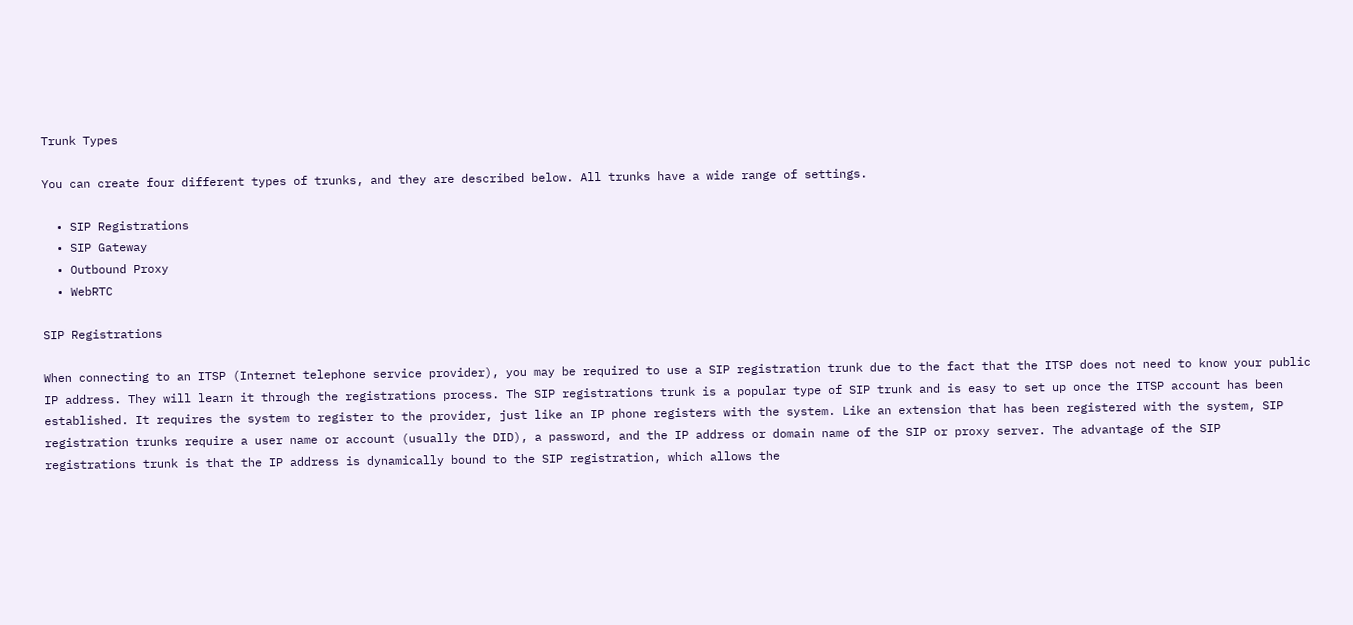Trunk Types

You can create four different types of trunks, and they are described below. All trunks have a wide range of settings.

  • SIP Registrations
  • SIP Gateway
  • Outbound Proxy
  • WebRTC

SIP Registrations

When connecting to an ITSP (Internet telephone service provider), you may be required to use a SIP registration trunk due to the fact that the ITSP does not need to know your public IP address. They will learn it through the registrations process. The SIP registrations trunk is a popular type of SIP trunk and is easy to set up once the ITSP account has been established. It requires the system to register to the provider, just like an IP phone registers with the system. Like an extension that has been registered with the system, SIP registration trunks require a user name or account (usually the DID), a password, and the IP address or domain name of the SIP or proxy server. The advantage of the SIP registrations trunk is that the IP address is dynamically bound to the SIP registration, which allows the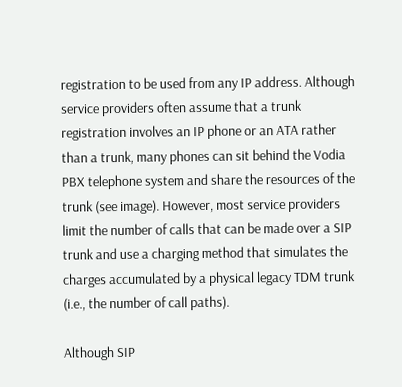registration to be used from any IP address. Although service providers often assume that a trunk registration involves an IP phone or an ATA rather than a trunk, many phones can sit behind the Vodia PBX telephone system and share the resources of the trunk (see image). However, most service providers limit the number of calls that can be made over a SIP trunk and use a charging method that simulates the charges accumulated by a physical legacy TDM trunk (i.e., the number of call paths).

Although SIP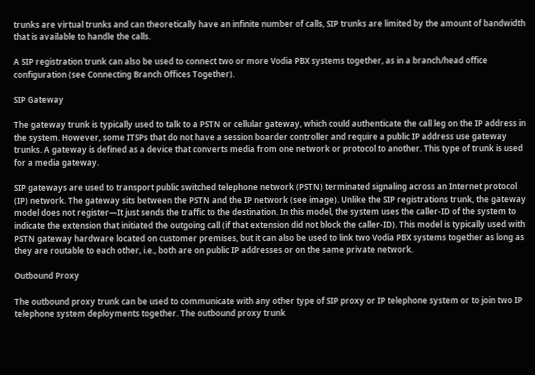trunks are virtual trunks and can theoretically have an infinite number of calls, SIP trunks are limited by the amount of bandwidth that is available to handle the calls.

A SIP registration trunk can also be used to connect two or more Vodia PBX systems together, as in a branch/head office configuration (see Connecting Branch Offices Together).

SIP Gateway

The gateway trunk is typically used to talk to a PSTN or cellular gateway, which could authenticate the call leg on the IP address in the system. However, some ITSPs that do not have a session boarder controller and require a public IP address use gateway trunks. A gateway is defined as a device that converts media from one network or protocol to another. This type of trunk is used for a media gateway.

SIP gateways are used to transport public switched telephone network (PSTN) terminated signaling across an Internet protocol (IP) network. The gateway sits between the PSTN and the IP network (see image). Unlike the SIP registrations trunk, the gateway model does not register—It just sends the traffic to the destination. In this model, the system uses the caller-ID of the system to indicate the extension that initiated the outgoing call (if that extension did not block the caller-ID). This model is typically used with PSTN gateway hardware located on customer premises, but it can also be used to link two Vodia PBX systems together as long as they are routable to each other, i.e., both are on public IP addresses or on the same private network.

Outbound Proxy

The outbound proxy trunk can be used to communicate with any other type of SIP proxy or IP telephone system or to join two IP telephone system deployments together. The outbound proxy trunk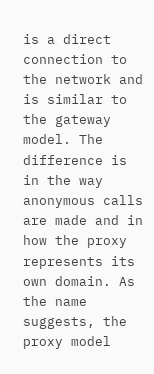is a direct connection to the network and is similar to the gateway model. The difference is in the way anonymous calls are made and in how the proxy represents its own domain. As the name suggests, the proxy model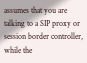assumes that you are talking to a SIP proxy or session border controller, while the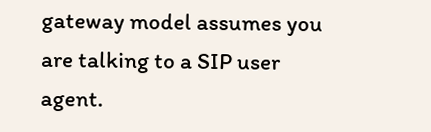gateway model assumes you are talking to a SIP user agent.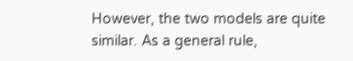However, the two models are quite similar. As a general rule,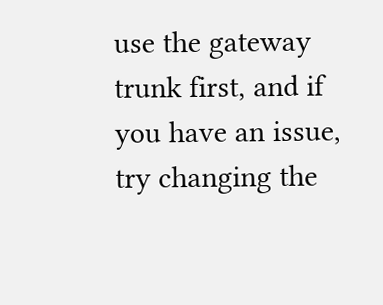use the gateway trunk first, and if you have an issue, try changing the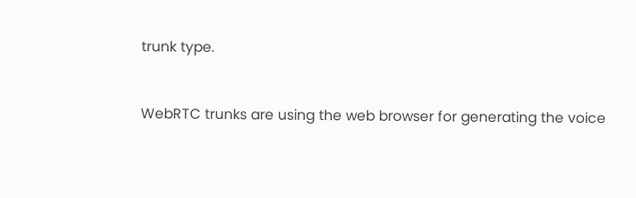trunk type.


WebRTC trunks are using the web browser for generating the voice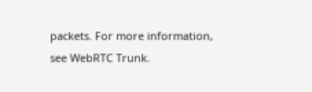packets. For more information, see WebRTC Trunk.